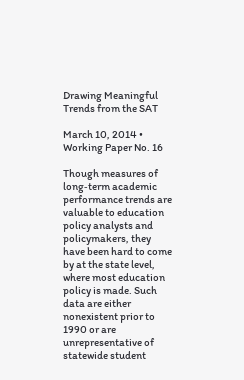Drawing Meaningful Trends from the SAT

March 10, 2014 • Working Paper No. 16

Though measures of long‐term academic performance trends are valuable to education policy analysts and policymakers, they have been hard to come by at the state level, where most education policy is made. Such data are either nonexistent prior to 1990 or are unrepresentative of statewide student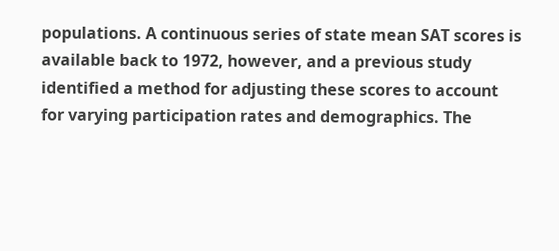populations. A continuous series of state mean SAT scores is available back to 1972, however, and a previous study identified a method for adjusting these scores to account for varying participation rates and demographics. The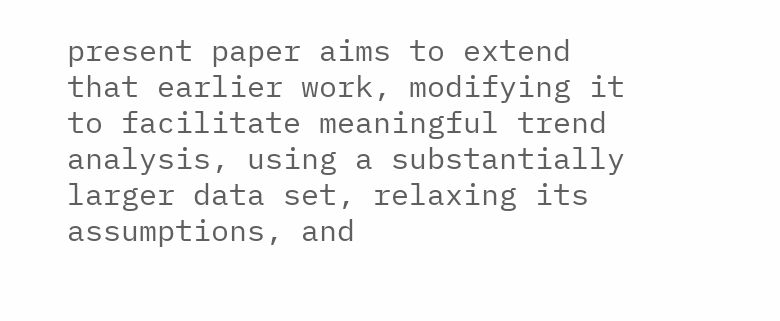present paper aims to extend that earlier work, modifying it to facilitate meaningful trend analysis, using a substantially larger data set, relaxing its assumptions, and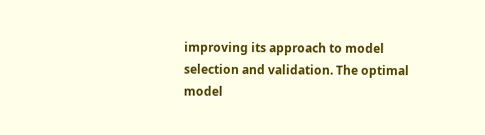improving its approach to model selection and validation. The optimal model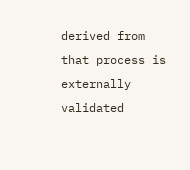derived from that process is externally validated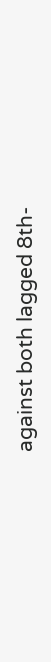against both lagged 8th‐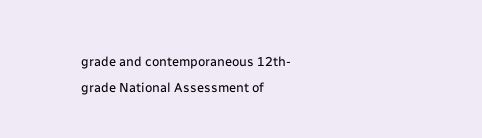grade and contemporaneous 12th‐grade National Assessment of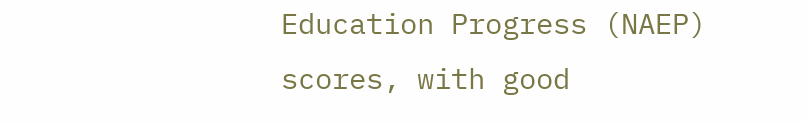Education Progress (NAEP) scores, with good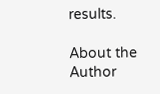results.

About the Author